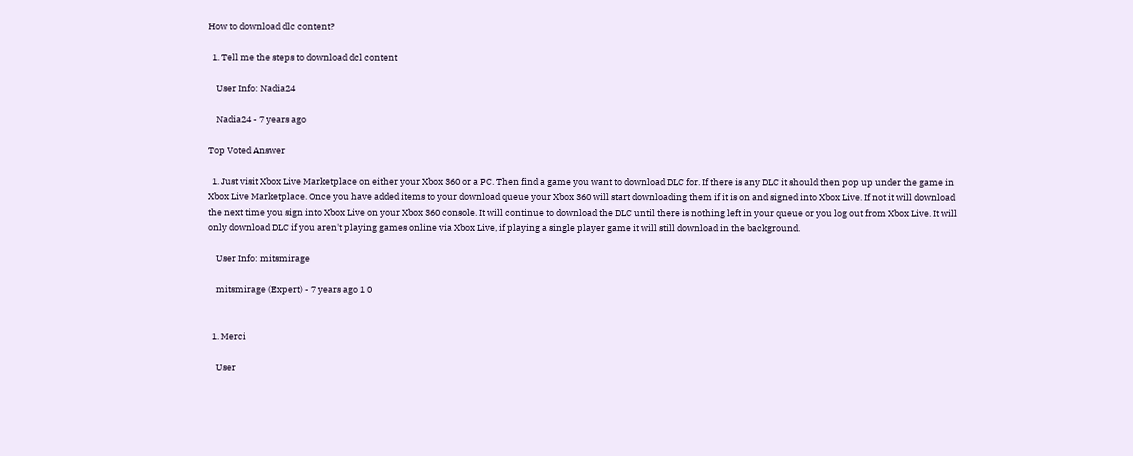How to download dlc content?

  1. Tell me the steps to download dcl content

    User Info: Nadia24

    Nadia24 - 7 years ago

Top Voted Answer

  1. Just visit Xbox Live Marketplace on either your Xbox 360 or a PC. Then find a game you want to download DLC for. If there is any DLC it should then pop up under the game in Xbox Live Marketplace. Once you have added items to your download queue your Xbox 360 will start downloading them if it is on and signed into Xbox Live. If not it will download the next time you sign into Xbox Live on your Xbox 360 console. It will continue to download the DLC until there is nothing left in your queue or you log out from Xbox Live. It will only download DLC if you aren't playing games online via Xbox Live, if playing a single player game it will still download in the background.

    User Info: mitsmirage

    mitsmirage (Expert) - 7 years ago 1 0


  1. Merci

    User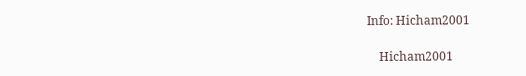Info: Hicham2001

    Hicham2001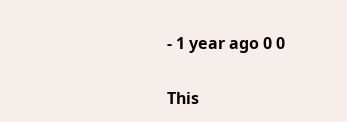- 1 year ago 0 0

This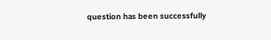question has been successfully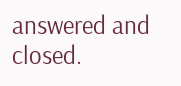answered and closed.